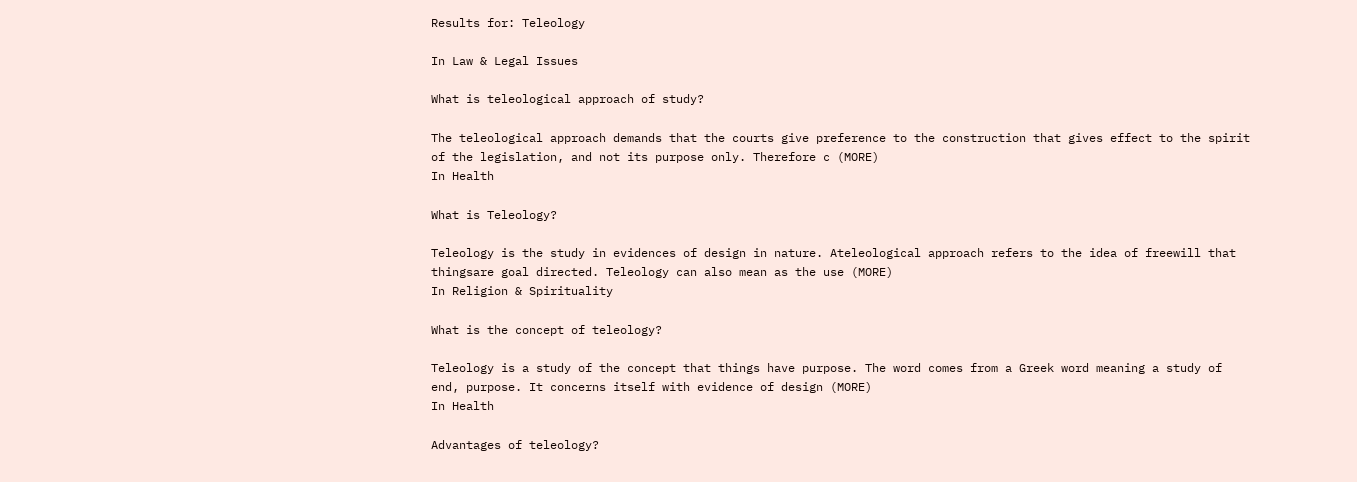Results for: Teleology

In Law & Legal Issues

What is teleological approach of study?

The teleological approach demands that the courts give preference to the construction that gives effect to the spirit of the legislation, and not its purpose only. Therefore c (MORE)
In Health

What is Teleology?

Teleology is the study in evidences of design in nature. Ateleological approach refers to the idea of freewill that thingsare goal directed. Teleology can also mean as the use (MORE)
In Religion & Spirituality

What is the concept of teleology?

Teleology is a study of the concept that things have purpose. The word comes from a Greek word meaning a study of end, purpose. It concerns itself with evidence of design (MORE)
In Health

Advantages of teleology?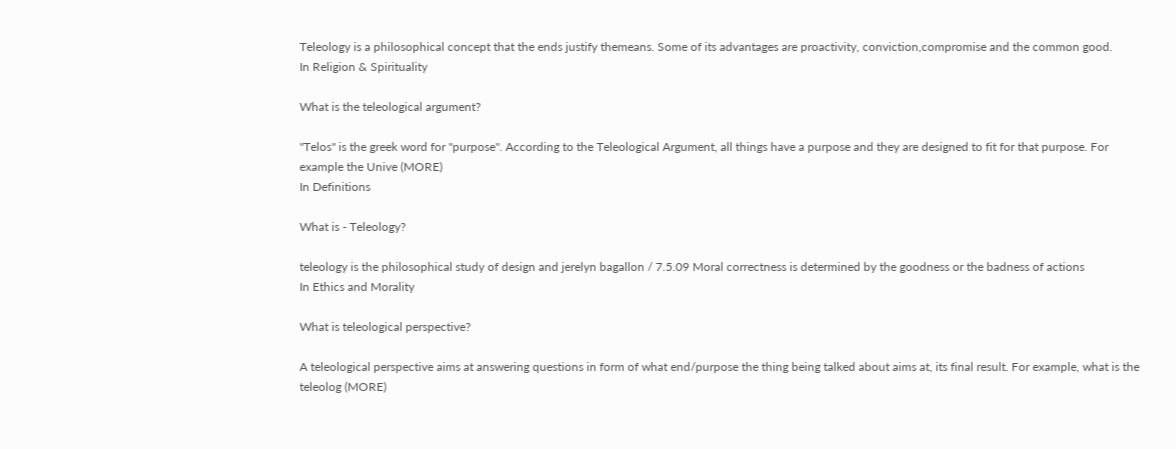Teleology is a philosophical concept that the ends justify themeans. Some of its advantages are proactivity, conviction,compromise and the common good.
In Religion & Spirituality

What is the teleological argument?

"Telos" is the greek word for "purpose". According to the Teleological Argument, all things have a purpose and they are designed to fit for that purpose. For example the Unive (MORE)
In Definitions

What is - Teleology?

teleology is the philosophical study of design and jerelyn bagallon / 7.5.09 Moral correctness is determined by the goodness or the badness of actions
In Ethics and Morality

What is teleological perspective?

A teleological perspective aims at answering questions in form of what end/purpose the thing being talked about aims at, its final result. For example, what is the teleolog (MORE)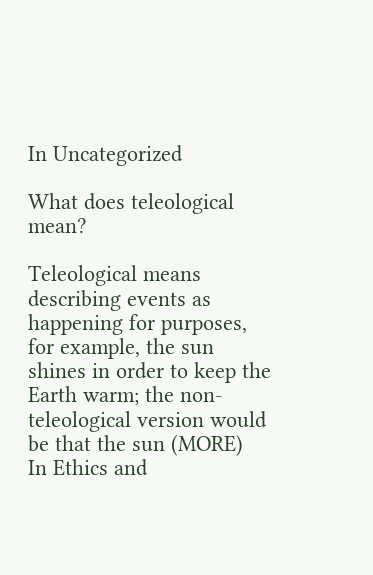In Uncategorized

What does teleological mean?

Teleological means describing events as happening for purposes, for example, the sun shines in order to keep the Earth warm; the non-teleological version would be that the sun (MORE)
In Ethics and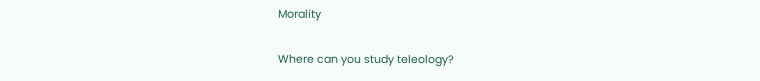Morality

Where can you study teleology?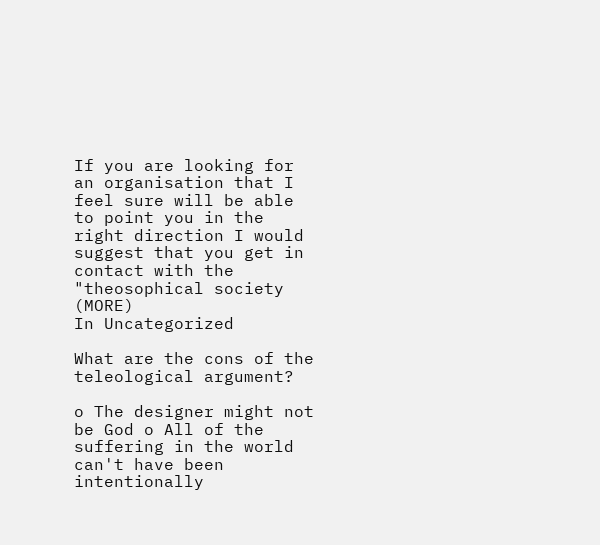If you are looking for an organisation that I feel sure will be able to point you in the right direction I would suggest that you get in contact with the "theosophical society (MORE)
In Uncategorized

What are the cons of the teleological argument?

o The designer might not be God o All of the suffering in the world can't have been intentionally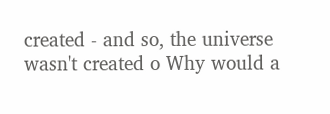created - and so, the universe wasn't created o Why would a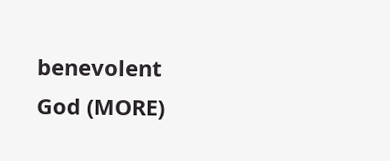benevolent God (MORE)